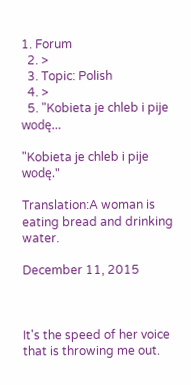1. Forum
  2. >
  3. Topic: Polish
  4. >
  5. "Kobieta je chleb i pije wodę…

"Kobieta je chleb i pije wodę."

Translation:A woman is eating bread and drinking water.

December 11, 2015



It's the speed of her voice that is throwing me out.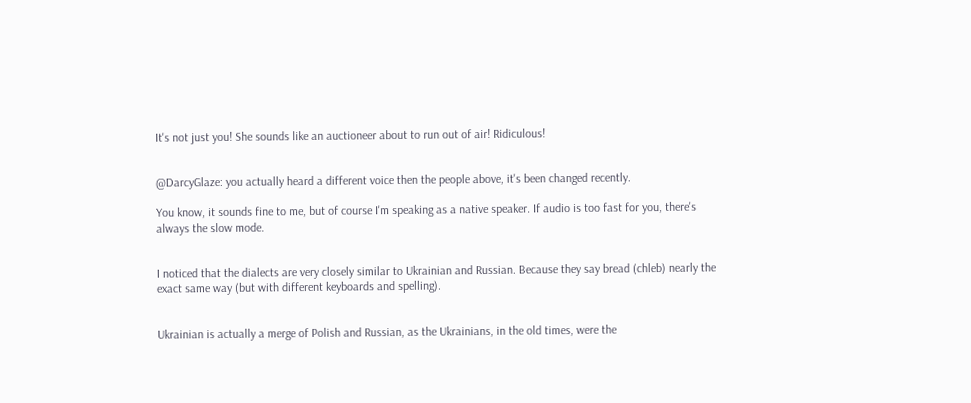It's not just you! She sounds like an auctioneer about to run out of air! Ridiculous!


@DarcyGlaze: you actually heard a different voice then the people above, it's been changed recently.

You know, it sounds fine to me, but of course I'm speaking as a native speaker. If audio is too fast for you, there's always the slow mode.


I noticed that the dialects are very closely similar to Ukrainian and Russian. Because they say bread (chleb) nearly the exact same way (but with different keyboards and spelling).


Ukrainian is actually a merge of Polish and Russian, as the Ukrainians, in the old times, were the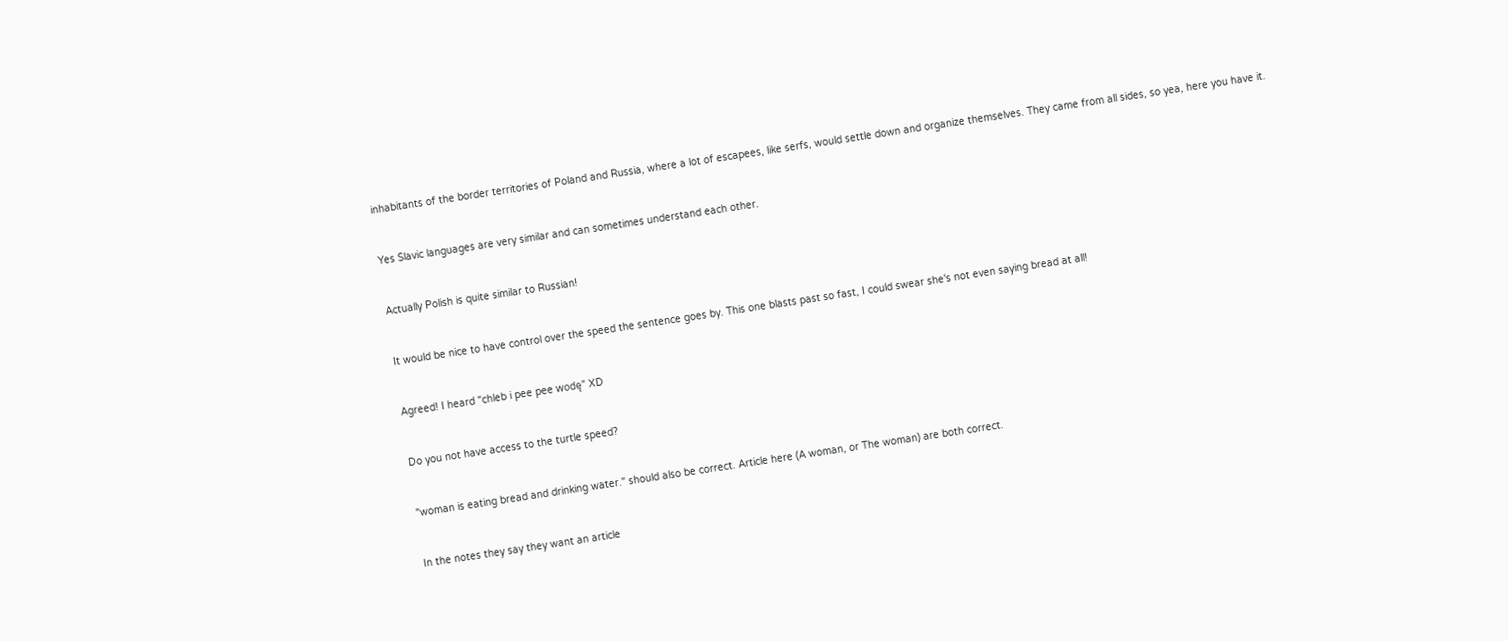inhabitants of the border territories of Poland and Russia, where a lot of escapees, like serfs, would settle down and organize themselves. They came from all sides, so yea, here you have it.


Yes Slavic languages are very similar and can sometimes understand each other.


Actually Polish is quite similar to Russian!


It would be nice to have control over the speed the sentence goes by. This one blasts past so fast, I could swear she's not even saying bread at all!


Agreed! I heard "chleb i pee pee wodę" XD


Do you not have access to the turtle speed?


"woman is eating bread and drinking water." should also be correct. Article here (A woman, or The woman) are both correct.


In the notes they say they want an article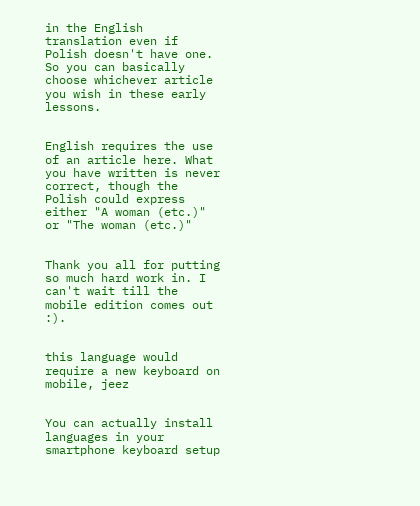in the English translation even if Polish doesn't have one. So you can basically choose whichever article you wish in these early lessons.


English requires the use of an article here. What you have written is never correct, though the Polish could express either "A woman (etc.)" or "The woman (etc.)"


Thank you all for putting so much hard work in. I can't wait till the mobile edition comes out :).


this language would require a new keyboard on mobile, jeez


You can actually install languages in your smartphone keyboard setup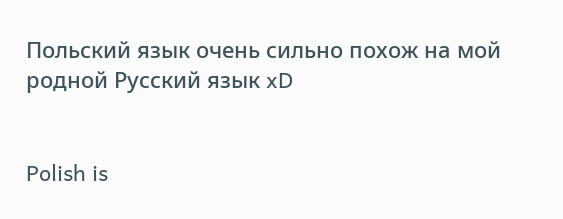Польский язык очень сильно похож на мой родной Русский язык xD


Polish is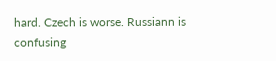hard. Czech is worse. Russiann is confusing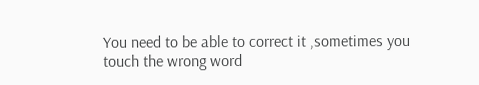You need to be able to correct it ,sometimes you touch the wrong word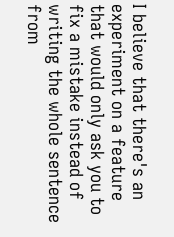I believe that there's an experiment on a feature that would only ask you to fix a mistake instead of writing the whole sentence from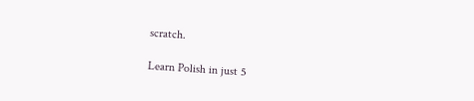scratch.

Learn Polish in just 5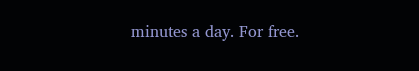minutes a day. For free.